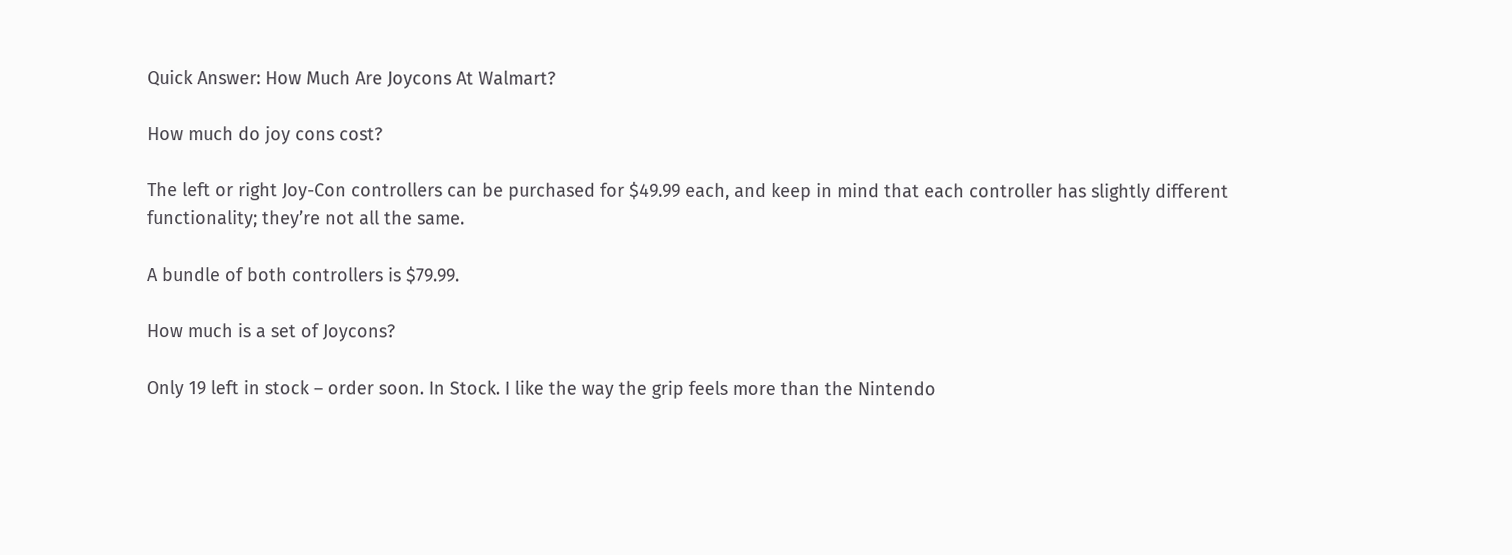Quick Answer: How Much Are Joycons At Walmart?

How much do joy cons cost?

The left or right Joy-Con controllers can be purchased for $49.99 each, and keep in mind that each controller has slightly different functionality; they’re not all the same.

A bundle of both controllers is $79.99.

How much is a set of Joycons?

Only 19 left in stock – order soon. In Stock. I like the way the grip feels more than the Nintendo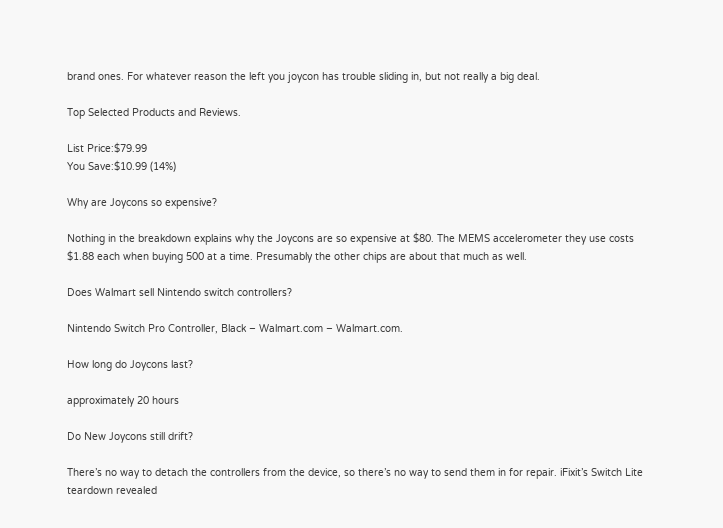brand ones. For whatever reason the left you joycon has trouble sliding in, but not really a big deal.

Top Selected Products and Reviews.

List Price:$79.99
You Save:$10.99 (14%)

Why are Joycons so expensive?

Nothing in the breakdown explains why the Joycons are so expensive at $80. The MEMS accelerometer they use costs $1.88 each when buying 500 at a time. Presumably the other chips are about that much as well.

Does Walmart sell Nintendo switch controllers?

Nintendo Switch Pro Controller, Black – Walmart.com – Walmart.com.

How long do Joycons last?

approximately 20 hours

Do New Joycons still drift?

There’s no way to detach the controllers from the device, so there’s no way to send them in for repair. iFixit’s Switch Lite teardown revealed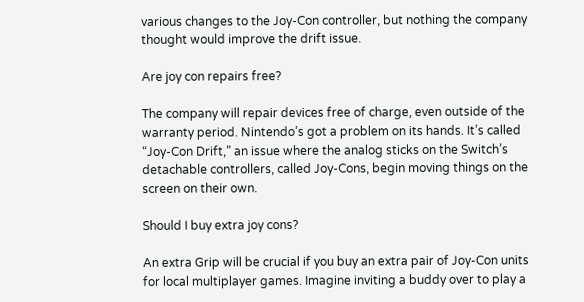various changes to the Joy-Con controller, but nothing the company thought would improve the drift issue.

Are joy con repairs free?

The company will repair devices free of charge, even outside of the warranty period. Nintendo’s got a problem on its hands. It’s called “Joy-Con Drift,” an issue where the analog sticks on the Switch’s detachable controllers, called Joy-Cons, begin moving things on the screen on their own.

Should I buy extra joy cons?

An extra Grip will be crucial if you buy an extra pair of Joy-Con units for local multiplayer games. Imagine inviting a buddy over to play a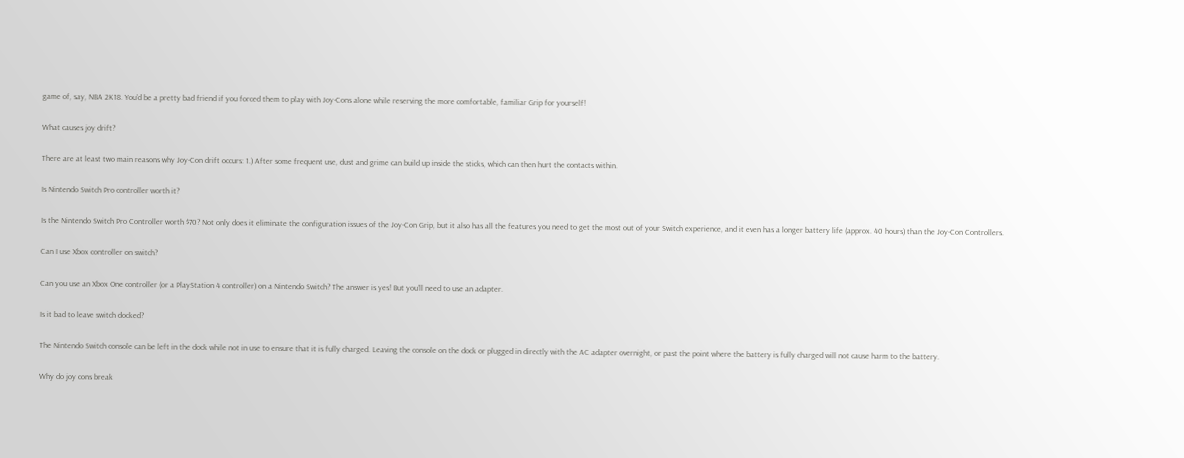game of, say, NBA 2K18. You’d be a pretty bad friend if you forced them to play with Joy-Cons alone while reserving the more comfortable, familiar Grip for yourself!

What causes joy drift?

There are at least two main reasons why Joy-Con drift occurs: 1.) After some frequent use, dust and grime can build up inside the sticks, which can then hurt the contacts within.

Is Nintendo Switch Pro controller worth it?

Is the Nintendo Switch Pro Controller worth $70? Not only does it eliminate the configuration issues of the Joy-Con Grip, but it also has all the features you need to get the most out of your Switch experience, and it even has a longer battery life (approx. 40 hours) than the Joy-Con Controllers.

Can I use Xbox controller on switch?

Can you use an Xbox One controller (or a PlayStation 4 controller) on a Nintendo Switch? The answer is yes! But you’ll need to use an adapter.

Is it bad to leave switch docked?

The Nintendo Switch console can be left in the dock while not in use to ensure that it is fully charged. Leaving the console on the dock or plugged in directly with the AC adapter overnight, or past the point where the battery is fully charged will not cause harm to the battery.

Why do joy cons break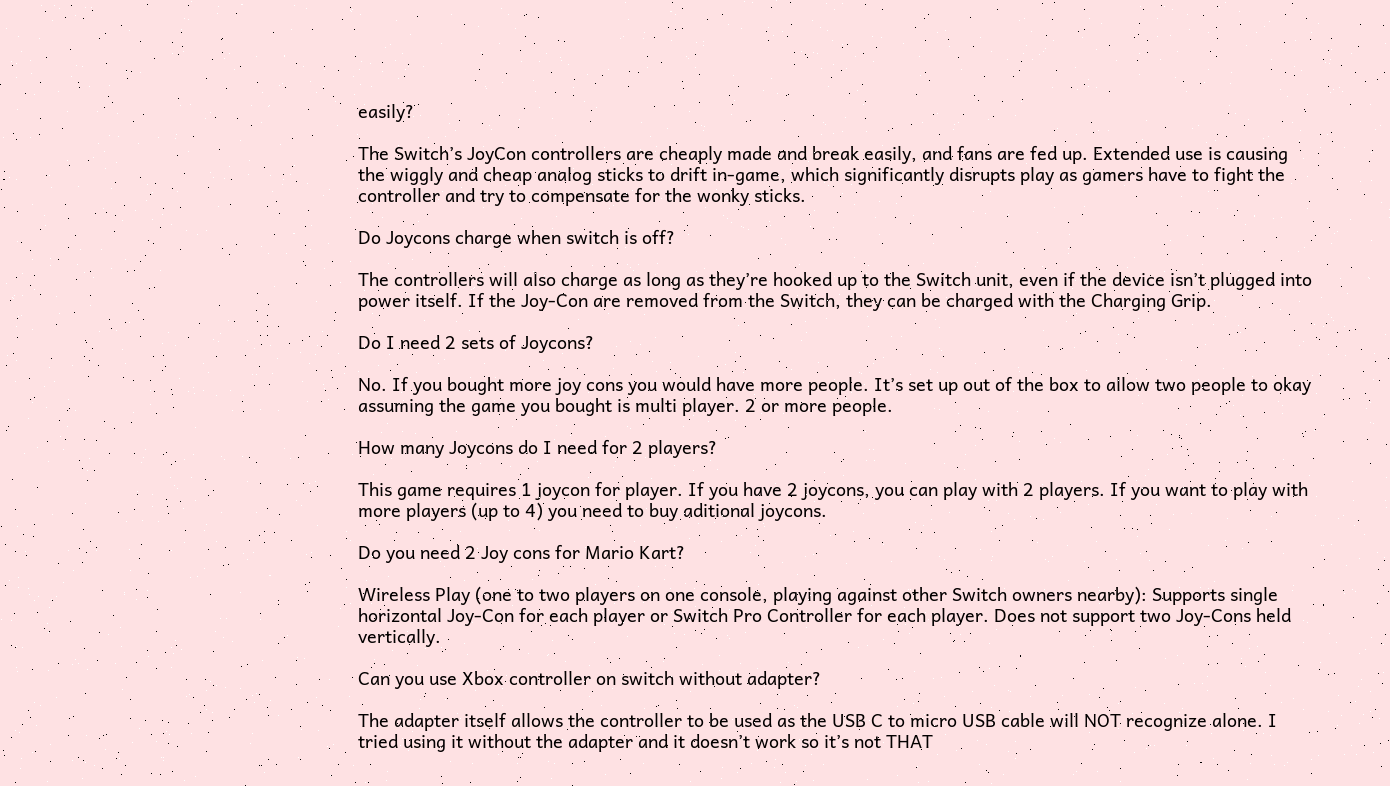easily?

The Switch’s JoyCon controllers are cheaply made and break easily, and fans are fed up. Extended use is causing the wiggly and cheap analog sticks to drift in-game, which significantly disrupts play as gamers have to fight the controller and try to compensate for the wonky sticks.

Do Joycons charge when switch is off?

The controllers will also charge as long as they’re hooked up to the Switch unit, even if the device isn’t plugged into power itself. If the Joy-Con are removed from the Switch, they can be charged with the Charging Grip.

Do I need 2 sets of Joycons?

No. If you bought more joy cons you would have more people. It’s set up out of the box to allow two people to okay assuming the game you bought is multi player. 2 or more people.

How many Joycons do I need for 2 players?

This game requires 1 joycon for player. If you have 2 joycons, you can play with 2 players. If you want to play with more players (up to 4) you need to buy aditional joycons.

Do you need 2 Joy cons for Mario Kart?

Wireless Play (one to two players on one console, playing against other Switch owners nearby): Supports single horizontal Joy-Con for each player or Switch Pro Controller for each player. Does not support two Joy-Cons held vertically.

Can you use Xbox controller on switch without adapter?

The adapter itself allows the controller to be used as the USB C to micro USB cable will NOT recognize alone. I tried using it without the adapter and it doesn’t work so it’s not THAT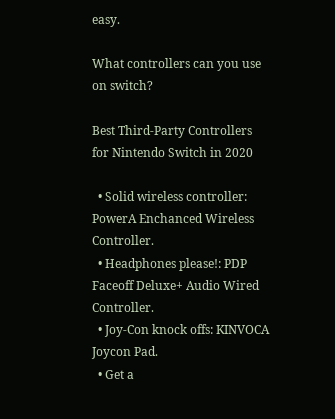easy.

What controllers can you use on switch?

Best Third-Party Controllers for Nintendo Switch in 2020

  • Solid wireless controller: PowerA Enchanced Wireless Controller.
  • Headphones please!: PDP Faceoff Deluxe+ Audio Wired Controller.
  • Joy-Con knock offs: KINVOCA Joycon Pad.
  • Get a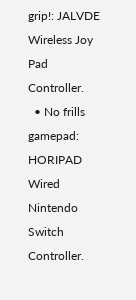grip!: JALVDE Wireless Joy Pad Controller.
  • No frills gamepad: HORIPAD Wired Nintendo Switch Controller.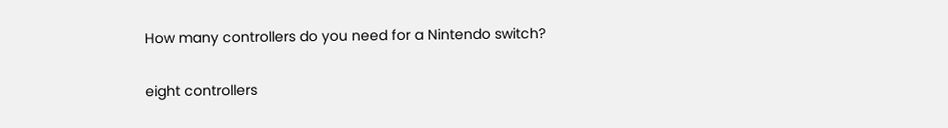How many controllers do you need for a Nintendo switch?

eight controllers